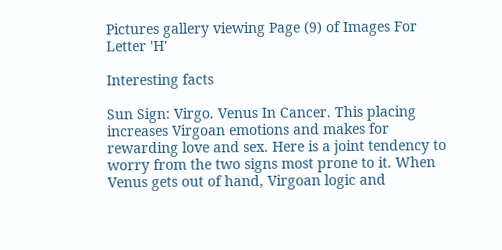Pictures gallery viewing Page (9) of Images For Letter 'H'

Interesting facts

Sun Sign: Virgo. Venus In Cancer. This placing increases Virgoan emotions and makes for rewarding love and sex. Here is a joint tendency to worry from the two signs most prone to it. When Venus gets out of hand, Virgoan logic and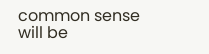common sense will be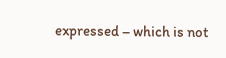expressed – which is not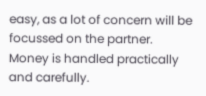easy, as a lot of concern will be focussed on the partner. Money is handled practically and carefully.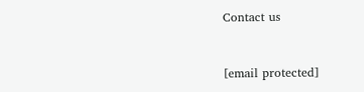Contact us


[email protected]